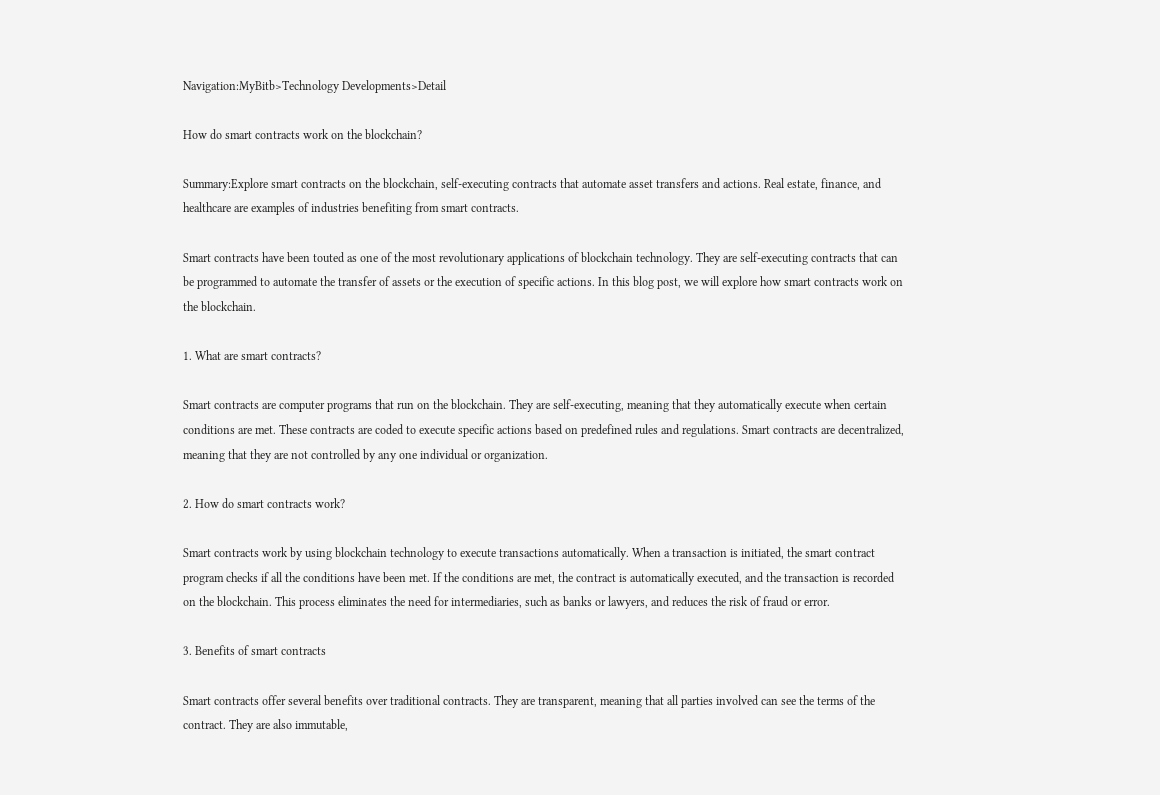Navigation:MyBitb>Technology Developments>Detail

How do smart contracts work on the blockchain?

Summary:Explore smart contracts on the blockchain, self-executing contracts that automate asset transfers and actions. Real estate, finance, and healthcare are examples of industries benefiting from smart contracts.

Smart contracts have been touted as one of the most revolutionary applications of blockchain technology. They are self-executing contracts that can be programmed to automate the transfer of assets or the execution of specific actions. In this blog post, we will explore how smart contracts work on the blockchain.

1. What are smart contracts?

Smart contracts are computer programs that run on the blockchain. They are self-executing, meaning that they automatically execute when certain conditions are met. These contracts are coded to execute specific actions based on predefined rules and regulations. Smart contracts are decentralized, meaning that they are not controlled by any one individual or organization.

2. How do smart contracts work?

Smart contracts work by using blockchain technology to execute transactions automatically. When a transaction is initiated, the smart contract program checks if all the conditions have been met. If the conditions are met, the contract is automatically executed, and the transaction is recorded on the blockchain. This process eliminates the need for intermediaries, such as banks or lawyers, and reduces the risk of fraud or error.

3. Benefits of smart contracts

Smart contracts offer several benefits over traditional contracts. They are transparent, meaning that all parties involved can see the terms of the contract. They are also immutable,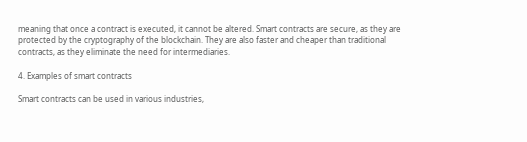meaning that once a contract is executed, it cannot be altered. Smart contracts are secure, as they are protected by the cryptography of the blockchain. They are also faster and cheaper than traditional contracts, as they eliminate the need for intermediaries.

4. Examples of smart contracts

Smart contracts can be used in various industries,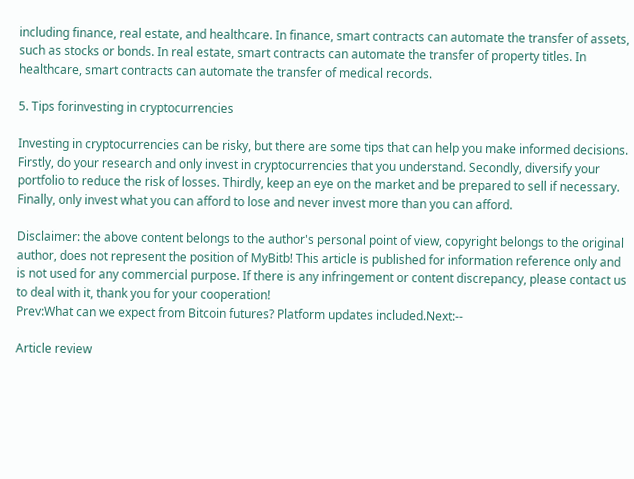including finance, real estate, and healthcare. In finance, smart contracts can automate the transfer of assets, such as stocks or bonds. In real estate, smart contracts can automate the transfer of property titles. In healthcare, smart contracts can automate the transfer of medical records.

5. Tips forinvesting in cryptocurrencies

Investing in cryptocurrencies can be risky, but there are some tips that can help you make informed decisions. Firstly, do your research and only invest in cryptocurrencies that you understand. Secondly, diversify your portfolio to reduce the risk of losses. Thirdly, keep an eye on the market and be prepared to sell if necessary. Finally, only invest what you can afford to lose and never invest more than you can afford.

Disclaimer: the above content belongs to the author's personal point of view, copyright belongs to the original author, does not represent the position of MyBitb! This article is published for information reference only and is not used for any commercial purpose. If there is any infringement or content discrepancy, please contact us to deal with it, thank you for your cooperation!
Prev:What can we expect from Bitcoin futures? Platform updates included.Next:--

Article review